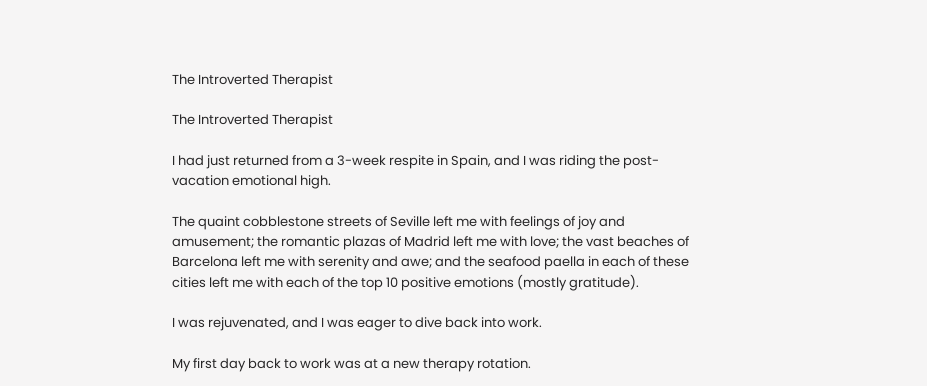The Introverted Therapist

The Introverted Therapist

I had just returned from a 3-week respite in Spain, and I was riding the post-vacation emotional high.

The quaint cobblestone streets of Seville left me with feelings of joy and amusement; the romantic plazas of Madrid left me with love; the vast beaches of Barcelona left me with serenity and awe; and the seafood paella in each of these cities left me with each of the top 10 positive emotions (mostly gratitude).

I was rejuvenated, and I was eager to dive back into work.

My first day back to work was at a new therapy rotation.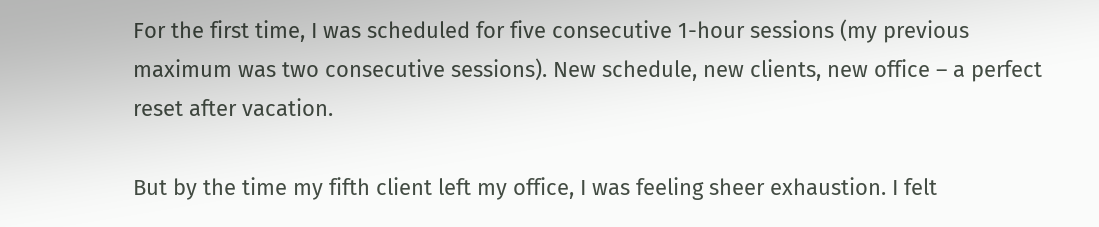For the first time, I was scheduled for five consecutive 1-hour sessions (my previous maximum was two consecutive sessions). New schedule, new clients, new office – a perfect reset after vacation.

But by the time my fifth client left my office, I was feeling sheer exhaustion. I felt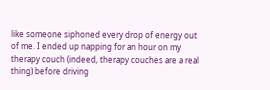like someone siphoned every drop of energy out of me. I ended up napping for an hour on my therapy couch (indeed, therapy couches are a real thing) before driving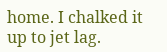home. I chalked it up to jet lag.